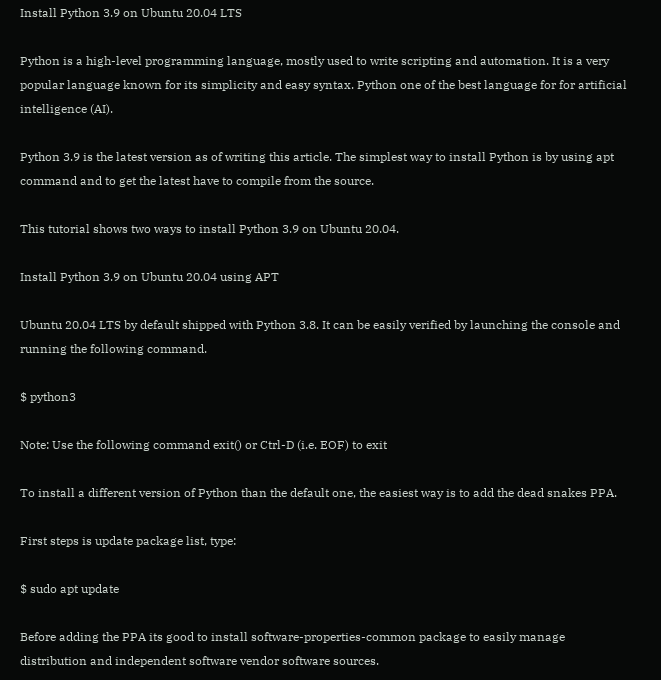Install Python 3.9 on Ubuntu 20.04 LTS

Python is a high-level programming language, mostly used to write scripting and automation. It is a very popular language known for its simplicity and easy syntax. Python one of the best language for for artificial intelligence (AI).

Python 3.9 is the latest version as of writing this article. The simplest way to install Python is by using apt command and to get the latest have to compile from the source.

This tutorial shows two ways to install Python 3.9 on Ubuntu 20.04.

Install Python 3.9 on Ubuntu 20.04 using APT

Ubuntu 20.04 LTS by default shipped with Python 3.8. It can be easily verified by launching the console and running the following command.

$ python3

Note: Use the following command exit() or Ctrl-D (i.e. EOF) to exit

To install a different version of Python than the default one, the easiest way is to add the dead snakes PPA.

First steps is update package list, type:

$ sudo apt update

Before adding the PPA its good to install software-properties-common package to easily manage distribution and independent software vendor software sources.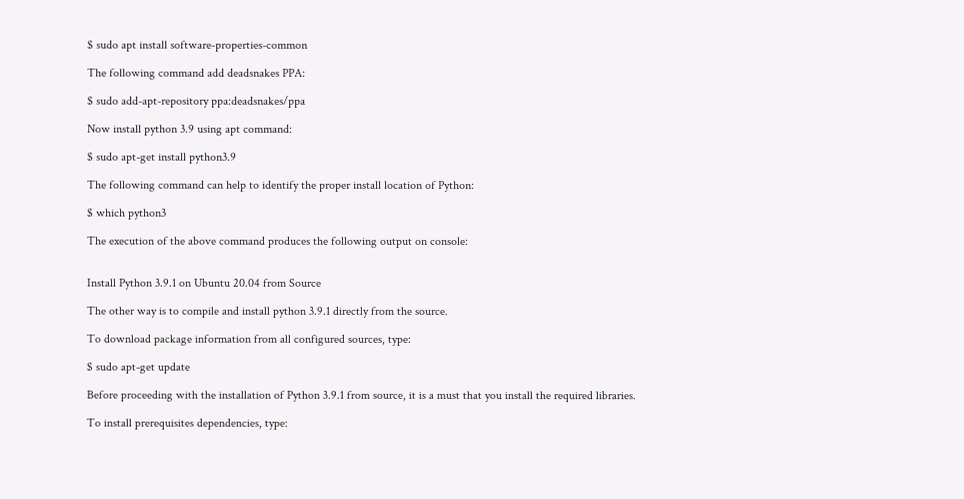$ sudo apt install software-properties-common

The following command add deadsnakes PPA:

$ sudo add-apt-repository ppa:deadsnakes/ppa

Now install python 3.9 using apt command:

$ sudo apt-get install python3.9

The following command can help to identify the proper install location of Python:

$ which python3

The execution of the above command produces the following output on console:


Install Python 3.9.1 on Ubuntu 20.04 from Source

The other way is to compile and install python 3.9.1 directly from the source.

To download package information from all configured sources, type:

$ sudo apt-get update

Before proceeding with the installation of Python 3.9.1 from source, it is a must that you install the required libraries.

To install prerequisites dependencies, type: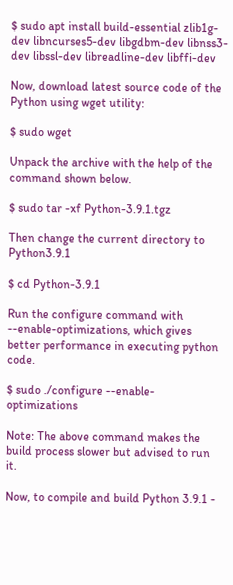$ sudo apt install build-essential zlib1g-dev libncurses5-dev libgdbm-dev libnss3-dev libssl-dev libreadline-dev libffi-dev

Now, download latest source code of the Python using wget utility:

$ sudo wget

Unpack the archive with the help of the command shown below.

$ sudo tar -xf Python-3.9.1.tgz

Then change the current directory to Python3.9.1

$ cd Python-3.9.1

Run the configure command with --enable-optimizations, which gives better performance in executing python code.

$ sudo ./configure --enable-optimizations

Note: The above command makes the build process slower but advised to run it.

Now, to compile and build Python 3.9.1 -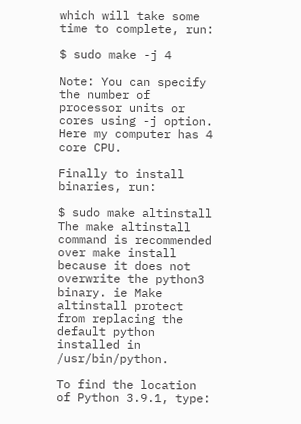which will take some time to complete, run:

$ sudo make -j 4

Note: You can specify the number of processor units or cores using -j option. Here my computer has 4 core CPU.

Finally to install binaries, run:

$ sudo make altinstall
The make altinstall command is recommended over make install because it does not overwrite the python3 binary. ie Make altinstall protect from replacing the default python installed in /usr/bin/python.

To find the location of Python 3.9.1, type: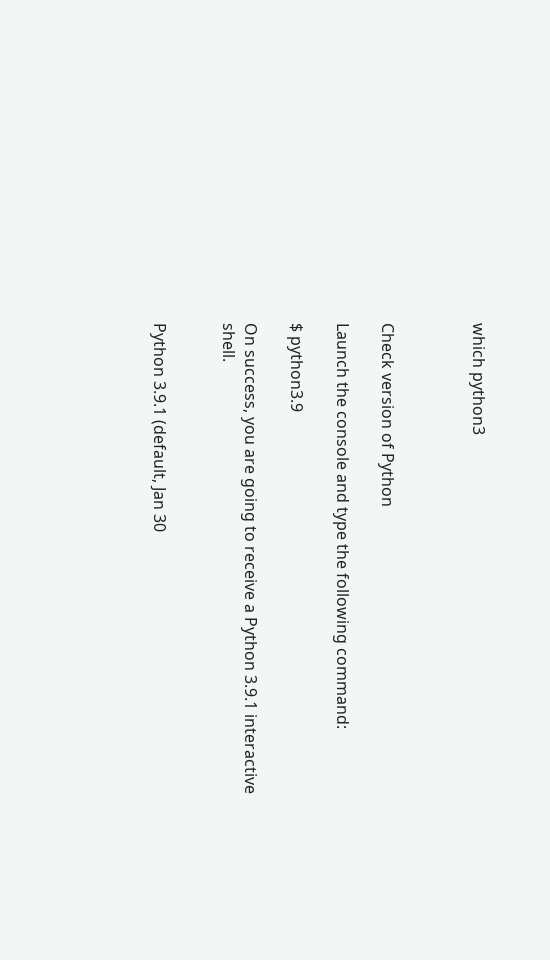which python3



Check version of Python

Launch the console and type the following command:

$ python3.9

On success, you are going to receive a Python 3.9.1 interactive shell.


Python 3.9.1 (default, Jan 30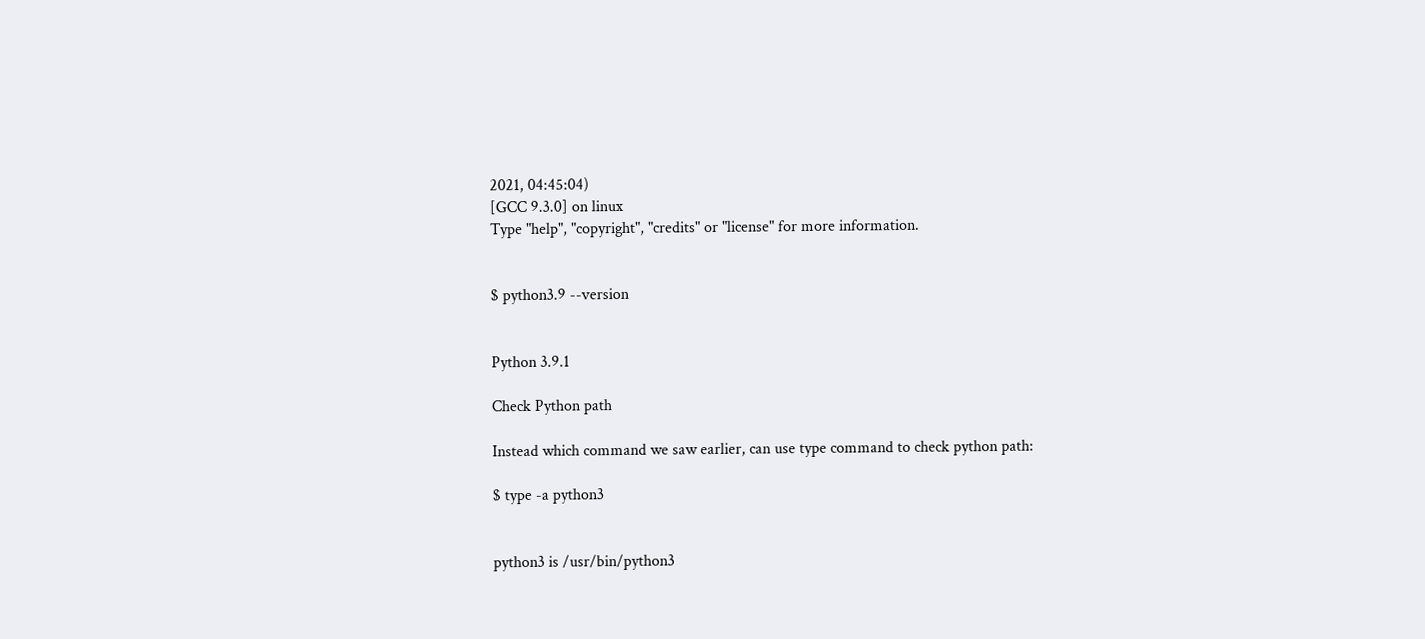2021, 04:45:04)
[GCC 9.3.0] on linux
Type "help", "copyright", "credits" or "license" for more information.


$ python3.9 --version


Python 3.9.1

Check Python path

Instead which command we saw earlier, can use type command to check python path:

$ type -a python3


python3 is /usr/bin/python3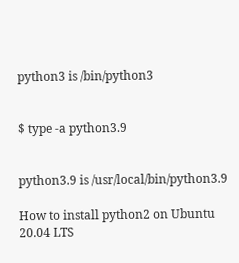python3 is /bin/python3


$ type -a python3.9


python3.9 is /usr/local/bin/python3.9

How to install python2 on Ubuntu 20.04 LTS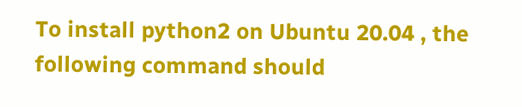To install python2 on Ubuntu 20.04 , the following command should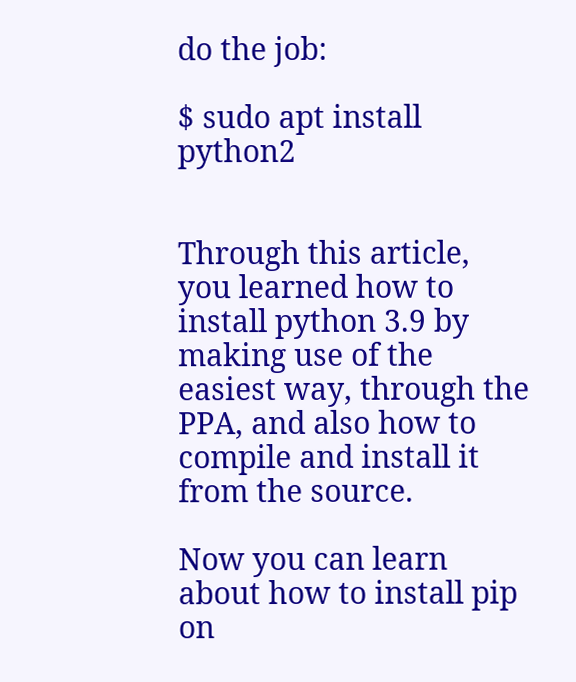do the job:

$ sudo apt install python2


Through this article, you learned how to install python 3.9 by making use of the easiest way, through the PPA, and also how to compile and install it from the source.

Now you can learn about how to install pip on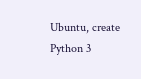Ubuntu, create Python 3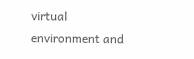virtual environment and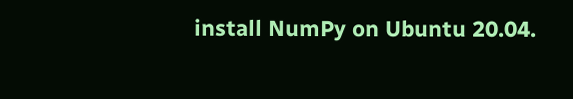install NumPy on Ubuntu 20.04.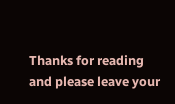Thanks for reading and please leave your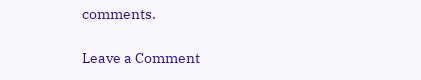comments.

Leave a Comment